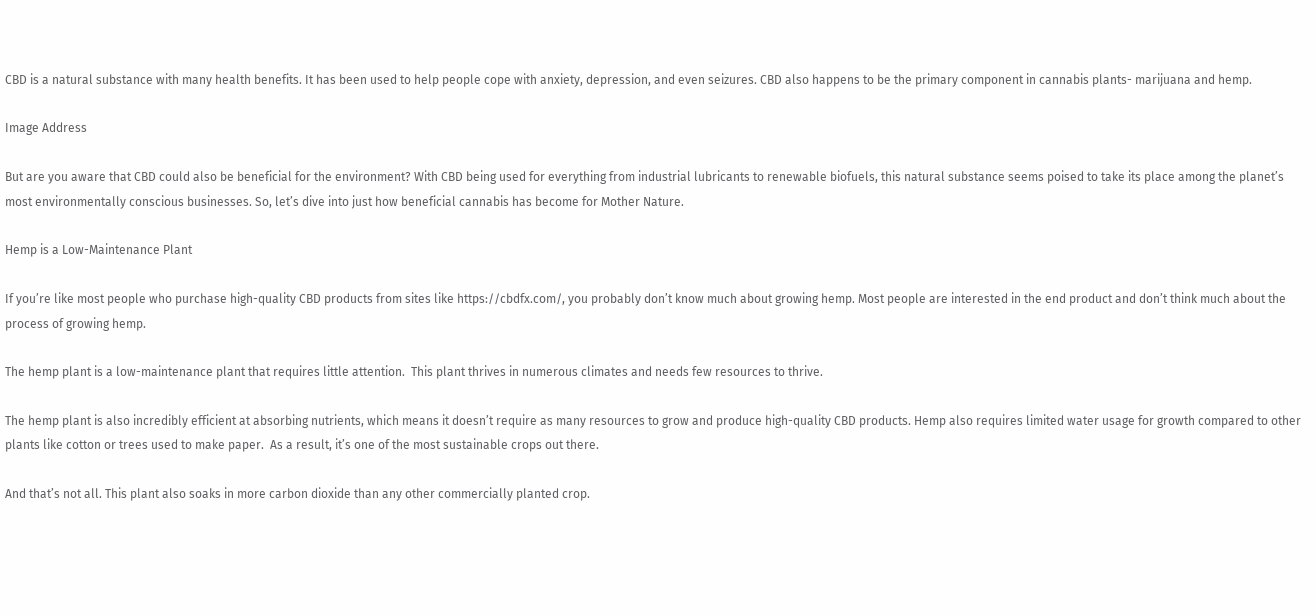CBD is a natural substance with many health benefits. It has been used to help people cope with anxiety, depression, and even seizures. CBD also happens to be the primary component in cannabis plants- marijuana and hemp.

Image Address

But are you aware that CBD could also be beneficial for the environment? With CBD being used for everything from industrial lubricants to renewable biofuels, this natural substance seems poised to take its place among the planet’s most environmentally conscious businesses. So, let’s dive into just how beneficial cannabis has become for Mother Nature.

Hemp is a Low-Maintenance Plant

If you’re like most people who purchase high-quality CBD products from sites like https://cbdfx.com/, you probably don’t know much about growing hemp. Most people are interested in the end product and don’t think much about the process of growing hemp.

The hemp plant is a low-maintenance plant that requires little attention.  This plant thrives in numerous climates and needs few resources to thrive.

The hemp plant is also incredibly efficient at absorbing nutrients, which means it doesn’t require as many resources to grow and produce high-quality CBD products. Hemp also requires limited water usage for growth compared to other plants like cotton or trees used to make paper.  As a result, it’s one of the most sustainable crops out there.

And that’s not all. This plant also soaks in more carbon dioxide than any other commercially planted crop.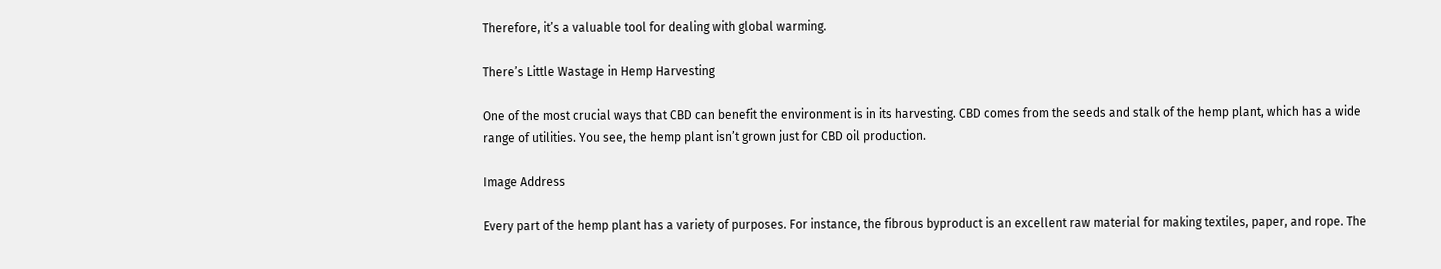Therefore, it’s a valuable tool for dealing with global warming.

There’s Little Wastage in Hemp Harvesting

One of the most crucial ways that CBD can benefit the environment is in its harvesting. CBD comes from the seeds and stalk of the hemp plant, which has a wide range of utilities. You see, the hemp plant isn’t grown just for CBD oil production.

Image Address

Every part of the hemp plant has a variety of purposes. For instance, the fibrous byproduct is an excellent raw material for making textiles, paper, and rope. The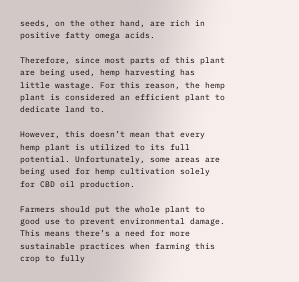seeds, on the other hand, are rich in positive fatty omega acids.

Therefore, since most parts of this plant are being used, hemp harvesting has little wastage. For this reason, the hemp plant is considered an efficient plant to dedicate land to.

However, this doesn’t mean that every hemp plant is utilized to its full potential. Unfortunately, some areas are being used for hemp cultivation solely for CBD oil production.

Farmers should put the whole plant to good use to prevent environmental damage. This means there’s a need for more sustainable practices when farming this crop to fully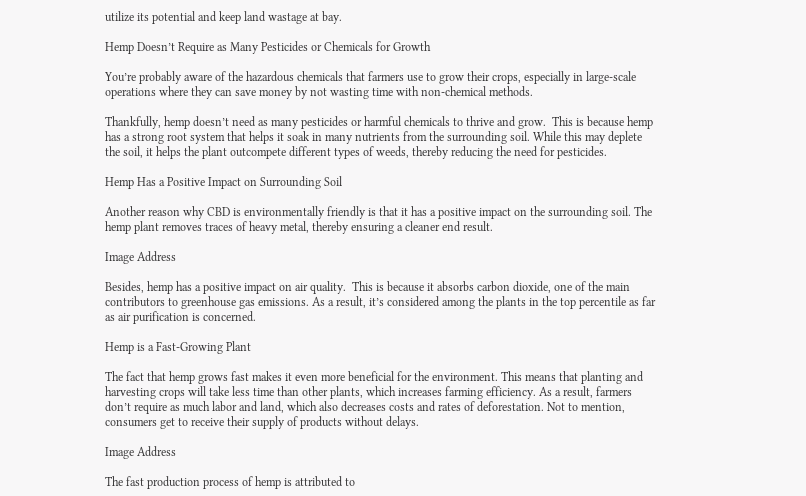utilize its potential and keep land wastage at bay.

Hemp Doesn’t Require as Many Pesticides or Chemicals for Growth

You’re probably aware of the hazardous chemicals that farmers use to grow their crops, especially in large-scale operations where they can save money by not wasting time with non-chemical methods.

Thankfully, hemp doesn’t need as many pesticides or harmful chemicals to thrive and grow.  This is because hemp has a strong root system that helps it soak in many nutrients from the surrounding soil. While this may deplete the soil, it helps the plant outcompete different types of weeds, thereby reducing the need for pesticides.

Hemp Has a Positive Impact on Surrounding Soil

Another reason why CBD is environmentally friendly is that it has a positive impact on the surrounding soil. The hemp plant removes traces of heavy metal, thereby ensuring a cleaner end result.

Image Address

Besides, hemp has a positive impact on air quality.  This is because it absorbs carbon dioxide, one of the main contributors to greenhouse gas emissions. As a result, it’s considered among the plants in the top percentile as far as air purification is concerned.

Hemp is a Fast-Growing Plant

The fact that hemp grows fast makes it even more beneficial for the environment. This means that planting and harvesting crops will take less time than other plants, which increases farming efficiency. As a result, farmers don’t require as much labor and land, which also decreases costs and rates of deforestation. Not to mention, consumers get to receive their supply of products without delays.

Image Address

The fast production process of hemp is attributed to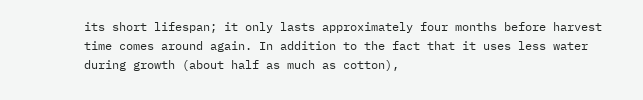its short lifespan; it only lasts approximately four months before harvest time comes around again. In addition to the fact that it uses less water during growth (about half as much as cotton),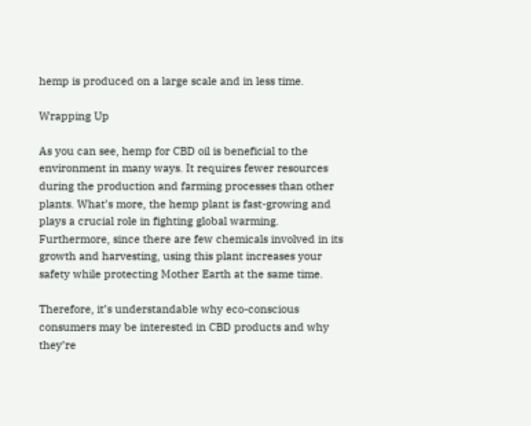hemp is produced on a large scale and in less time.

Wrapping Up

As you can see, hemp for CBD oil is beneficial to the environment in many ways. It requires fewer resources during the production and farming processes than other plants. What’s more, the hemp plant is fast-growing and plays a crucial role in fighting global warming. Furthermore, since there are few chemicals involved in its growth and harvesting, using this plant increases your safety while protecting Mother Earth at the same time.

Therefore, it’s understandable why eco-conscious consumers may be interested in CBD products and why they’re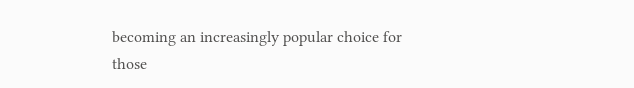becoming an increasingly popular choice for those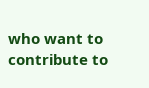who want to contribute to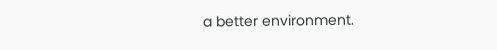a better environment.